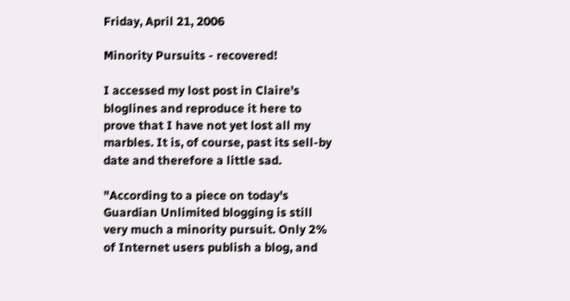Friday, April 21, 2006

Minority Pursuits - recovered!

I accessed my lost post in Claire's bloglines and reproduce it here to prove that I have not yet lost all my marbles. It is, of course, past its sell-by date and therefore a little sad.

"According to a piece on today's Guardian Unlimited blogging is still very much a minority pursuit. Only 2% of Internet users publish a blog, and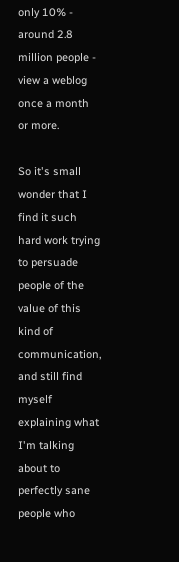only 10% - around 2.8 million people - view a weblog once a month or more.

So it's small wonder that I find it such hard work trying to persuade people of the value of this kind of communication, and still find myself explaining what I'm talking about to perfectly sane people who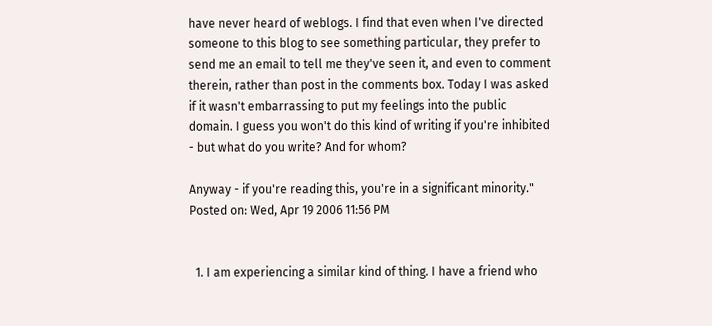have never heard of weblogs. I find that even when I've directed someone to this blog to see something particular, they prefer to send me an email to tell me they've seen it, and even to comment therein, rather than post in the comments box. Today I was asked if it wasn't embarrassing to put my feelings into the public domain. I guess you won't do this kind of writing if you're inhibited - but what do you write? And for whom?

Anyway - if you're reading this, you're in a significant minority."
Posted on: Wed, Apr 19 2006 11:56 PM


  1. I am experiencing a similar kind of thing. I have a friend who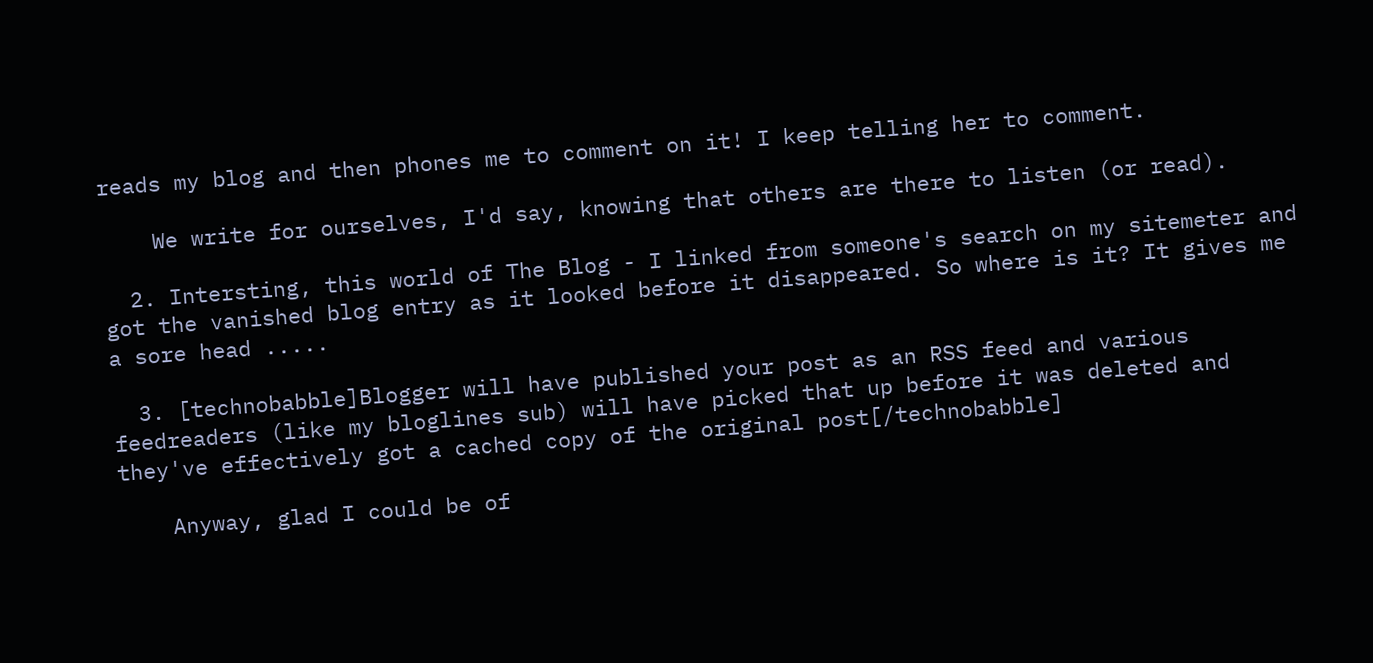reads my blog and then phones me to comment on it! I keep telling her to comment.

    We write for ourselves, I'd say, knowing that others are there to listen (or read).

  2. Intersting, this world of The Blog - I linked from someone's search on my sitemeter and got the vanished blog entry as it looked before it disappeared. So where is it? It gives me a sore head .....

  3. [technobabble]Blogger will have published your post as an RSS feed and various feedreaders (like my bloglines sub) will have picked that up before it was deleted and they've effectively got a cached copy of the original post[/technobabble]

    Anyway, glad I could be of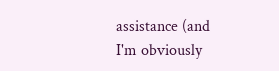assistance (and I'm obviously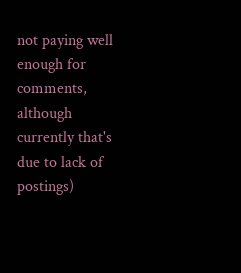not paying well enough for comments, although currently that's due to lack of postings)